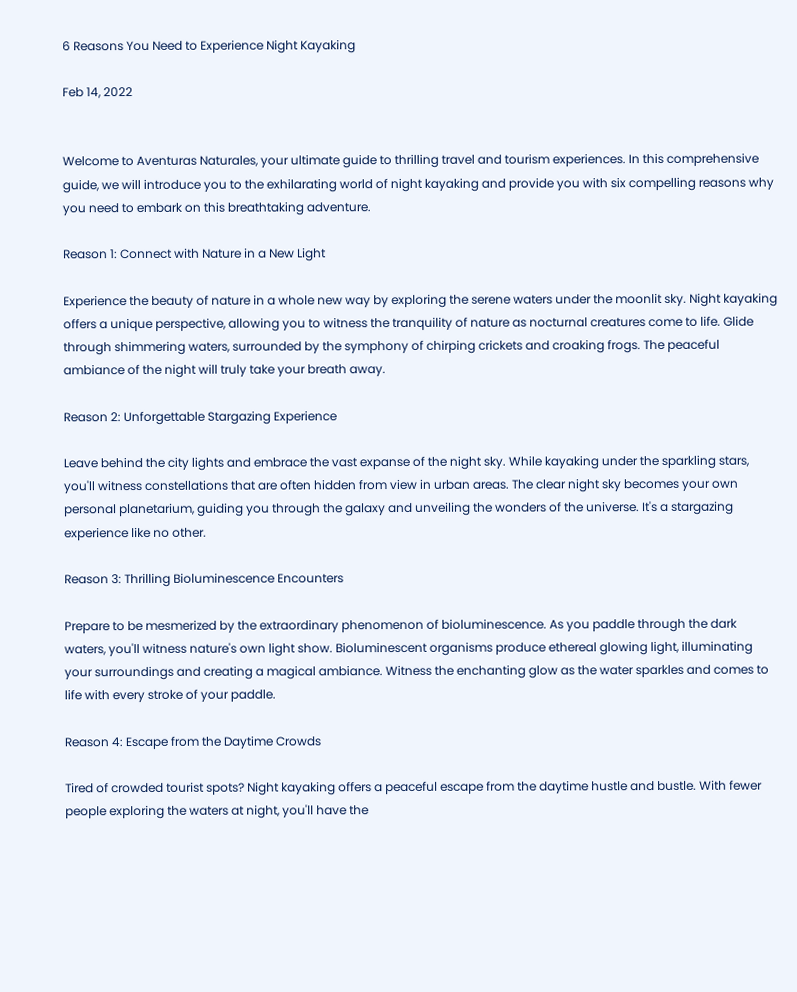6 Reasons You Need to Experience Night Kayaking

Feb 14, 2022


Welcome to Aventuras Naturales, your ultimate guide to thrilling travel and tourism experiences. In this comprehensive guide, we will introduce you to the exhilarating world of night kayaking and provide you with six compelling reasons why you need to embark on this breathtaking adventure.

Reason 1: Connect with Nature in a New Light

Experience the beauty of nature in a whole new way by exploring the serene waters under the moonlit sky. Night kayaking offers a unique perspective, allowing you to witness the tranquility of nature as nocturnal creatures come to life. Glide through shimmering waters, surrounded by the symphony of chirping crickets and croaking frogs. The peaceful ambiance of the night will truly take your breath away.

Reason 2: Unforgettable Stargazing Experience

Leave behind the city lights and embrace the vast expanse of the night sky. While kayaking under the sparkling stars, you'll witness constellations that are often hidden from view in urban areas. The clear night sky becomes your own personal planetarium, guiding you through the galaxy and unveiling the wonders of the universe. It's a stargazing experience like no other.

Reason 3: Thrilling Bioluminescence Encounters

Prepare to be mesmerized by the extraordinary phenomenon of bioluminescence. As you paddle through the dark waters, you'll witness nature's own light show. Bioluminescent organisms produce ethereal glowing light, illuminating your surroundings and creating a magical ambiance. Witness the enchanting glow as the water sparkles and comes to life with every stroke of your paddle.

Reason 4: Escape from the Daytime Crowds

Tired of crowded tourist spots? Night kayaking offers a peaceful escape from the daytime hustle and bustle. With fewer people exploring the waters at night, you'll have the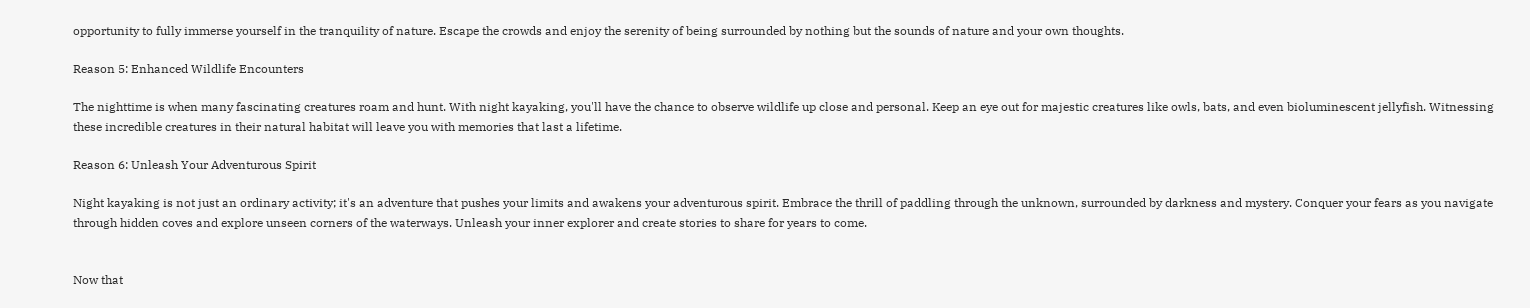opportunity to fully immerse yourself in the tranquility of nature. Escape the crowds and enjoy the serenity of being surrounded by nothing but the sounds of nature and your own thoughts.

Reason 5: Enhanced Wildlife Encounters

The nighttime is when many fascinating creatures roam and hunt. With night kayaking, you'll have the chance to observe wildlife up close and personal. Keep an eye out for majestic creatures like owls, bats, and even bioluminescent jellyfish. Witnessing these incredible creatures in their natural habitat will leave you with memories that last a lifetime.

Reason 6: Unleash Your Adventurous Spirit

Night kayaking is not just an ordinary activity; it's an adventure that pushes your limits and awakens your adventurous spirit. Embrace the thrill of paddling through the unknown, surrounded by darkness and mystery. Conquer your fears as you navigate through hidden coves and explore unseen corners of the waterways. Unleash your inner explorer and create stories to share for years to come.


Now that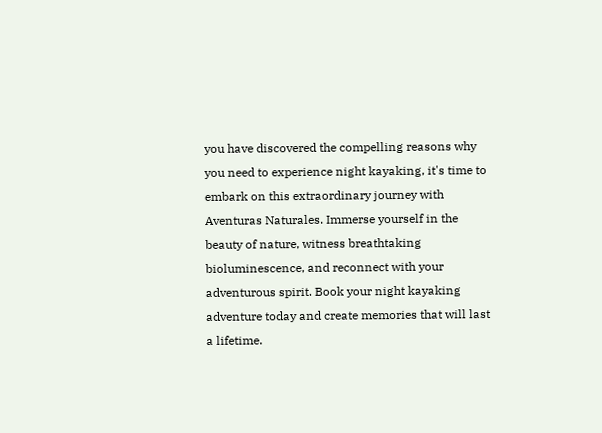you have discovered the compelling reasons why you need to experience night kayaking, it's time to embark on this extraordinary journey with Aventuras Naturales. Immerse yourself in the beauty of nature, witness breathtaking bioluminescence, and reconnect with your adventurous spirit. Book your night kayaking adventure today and create memories that will last a lifetime.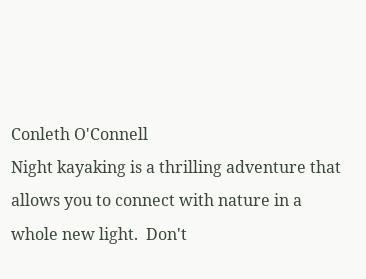Conleth O'Connell
Night kayaking is a thrilling adventure that allows you to connect with nature in a whole new light.  Don't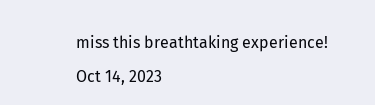miss this breathtaking experience!
Oct 14, 2023